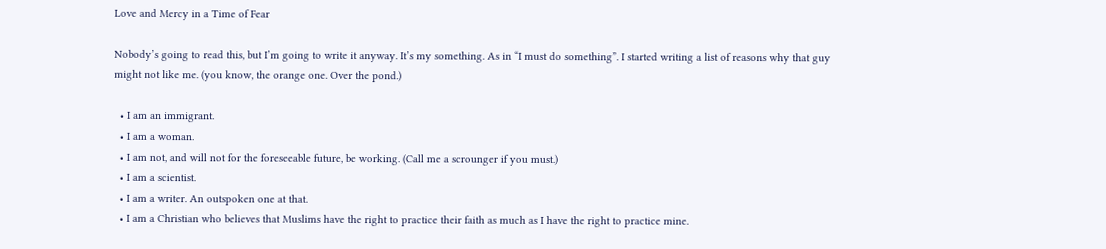Love and Mercy in a Time of Fear

Nobody’s going to read this, but I’m going to write it anyway. It’s my something. As in “I must do something”. I started writing a list of reasons why that guy might not like me. (you know, the orange one. Over the pond.)

  • I am an immigrant.
  • I am a woman.
  • I am not, and will not for the foreseeable future, be working. (Call me a scrounger if you must.)
  • I am a scientist.
  • I am a writer. An outspoken one at that.
  • I am a Christian who believes that Muslims have the right to practice their faith as much as I have the right to practice mine.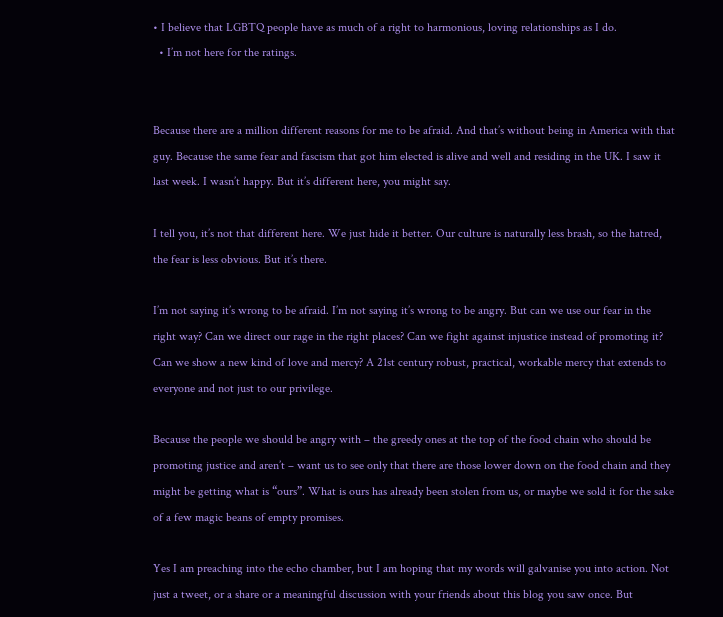• I believe that LGBTQ people have as much of a right to harmonious, loving relationships as I do.
  • I’m not here for the ratings.


Because there are a million different reasons for me to be afraid. And that’s without being in America with that guy. Because the same fear and fascism that got him elected is alive and well and residing in the UK. I saw it last week. I wasn’t happy. But it’s different here, you might say.

I tell you, it’s not that different here. We just hide it better. Our culture is naturally less brash, so the hatred, the fear is less obvious. But it’s there.

I’m not saying it’s wrong to be afraid. I’m not saying it’s wrong to be angry. But can we use our fear in the right way? Can we direct our rage in the right places? Can we fight against injustice instead of promoting it? Can we show a new kind of love and mercy? A 21st century robust, practical, workable mercy that extends to everyone and not just to our privilege.

Because the people we should be angry with – the greedy ones at the top of the food chain who should be promoting justice and aren’t – want us to see only that there are those lower down on the food chain and they might be getting what is “ours”. What is ours has already been stolen from us, or maybe we sold it for the sake of a few magic beans of empty promises.

Yes I am preaching into the echo chamber, but I am hoping that my words will galvanise you into action. Not just a tweet, or a share or a meaningful discussion with your friends about this blog you saw once. But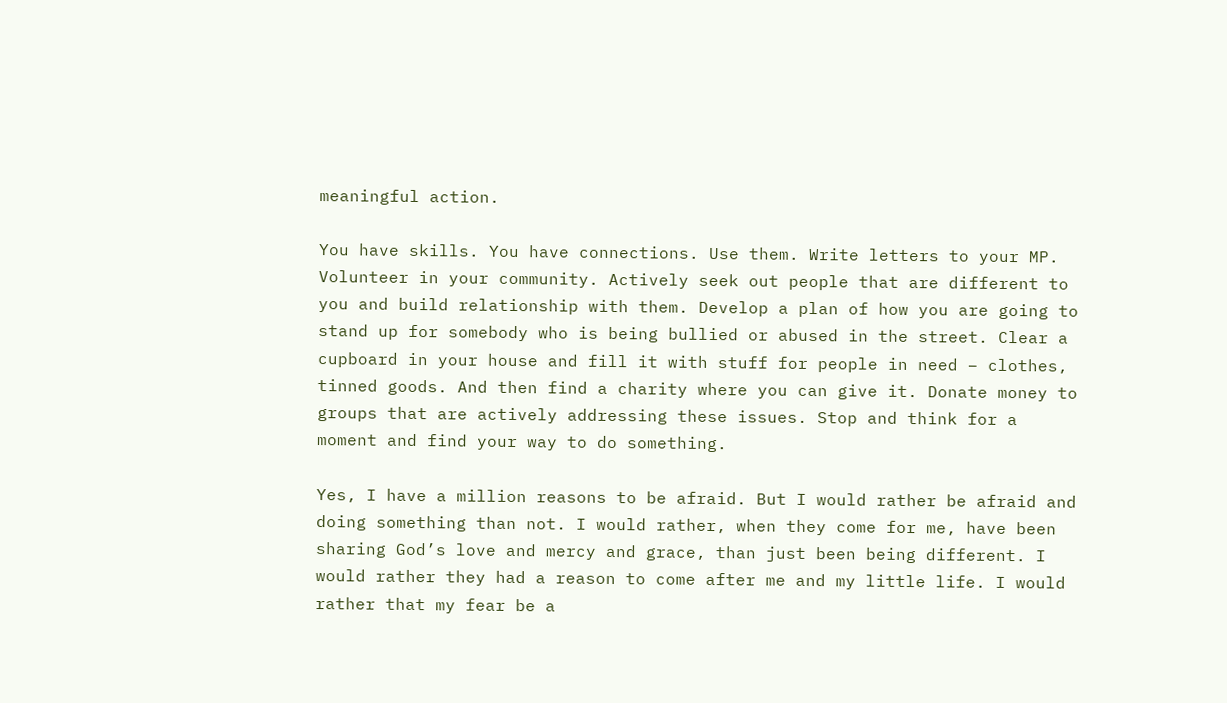meaningful action.

You have skills. You have connections. Use them. Write letters to your MP. Volunteer in your community. Actively seek out people that are different to you and build relationship with them. Develop a plan of how you are going to stand up for somebody who is being bullied or abused in the street. Clear a cupboard in your house and fill it with stuff for people in need – clothes, tinned goods. And then find a charity where you can give it. Donate money to groups that are actively addressing these issues. Stop and think for a moment and find your way to do something.

Yes, I have a million reasons to be afraid. But I would rather be afraid and doing something than not. I would rather, when they come for me, have been sharing God’s love and mercy and grace, than just been being different. I would rather they had a reason to come after me and my little life. I would rather that my fear be a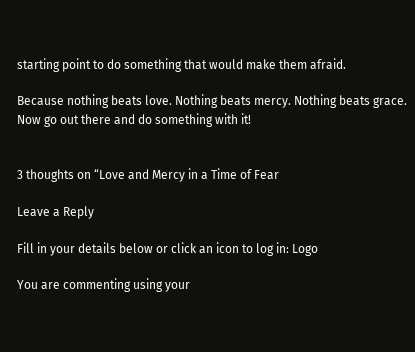starting point to do something that would make them afraid.

Because nothing beats love. Nothing beats mercy. Nothing beats grace. Now go out there and do something with it!


3 thoughts on “Love and Mercy in a Time of Fear

Leave a Reply

Fill in your details below or click an icon to log in: Logo

You are commenting using your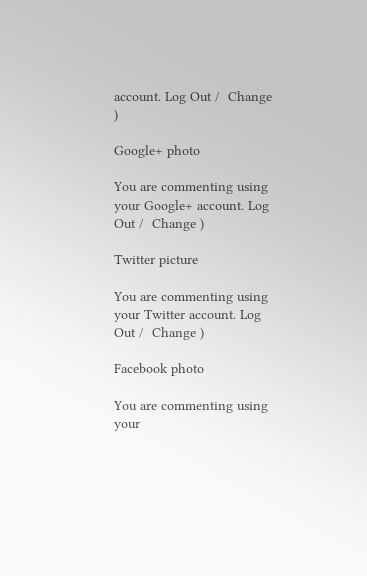account. Log Out /  Change )

Google+ photo

You are commenting using your Google+ account. Log Out /  Change )

Twitter picture

You are commenting using your Twitter account. Log Out /  Change )

Facebook photo

You are commenting using your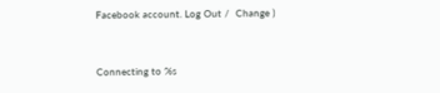Facebook account. Log Out /  Change )


Connecting to %s